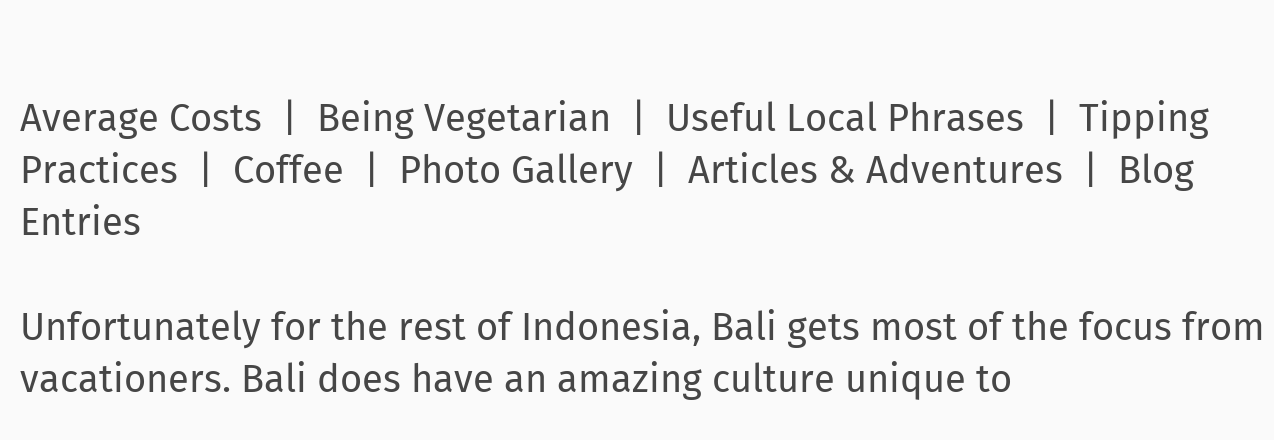Average Costs  |  Being Vegetarian  |  Useful Local Phrases  |  Tipping Practices  |  Coffee  |  Photo Gallery  |  Articles & Adventures  |  Blog Entries

Unfortunately for the rest of Indonesia, Bali gets most of the focus from vacationers. Bali does have an amazing culture unique to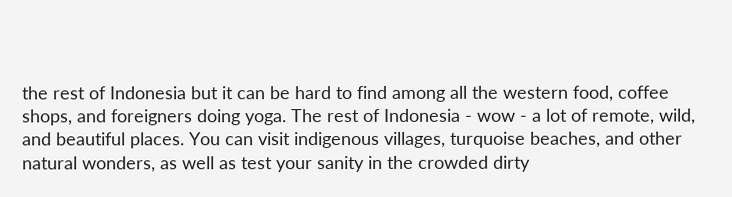the rest of Indonesia but it can be hard to find among all the western food, coffee shops, and foreigners doing yoga. The rest of Indonesia - wow - a lot of remote, wild, and beautiful places. You can visit indigenous villages, turquoise beaches, and other natural wonders, as well as test your sanity in the crowded dirty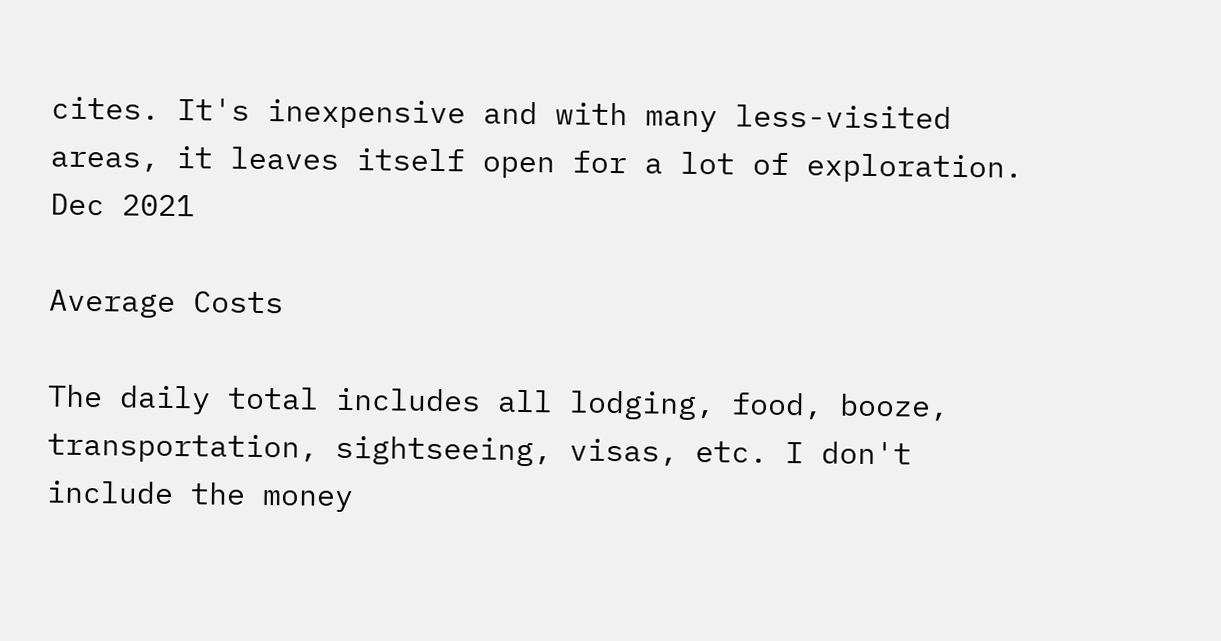cites. It's inexpensive and with many less-visited areas, it leaves itself open for a lot of exploration.
Dec 2021

Average Costs

The daily total includes all lodging, food, booze, transportation, sightseeing, visas, etc. I don't include the money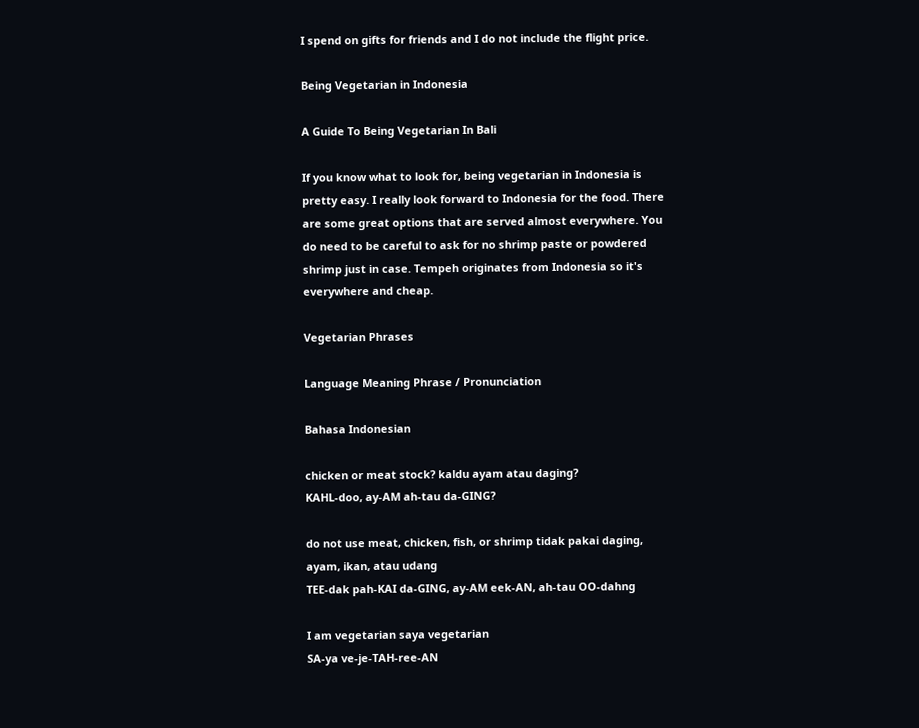I spend on gifts for friends and I do not include the flight price.

Being Vegetarian in Indonesia

A Guide To Being Vegetarian In Bali

If you know what to look for, being vegetarian in Indonesia is pretty easy. I really look forward to Indonesia for the food. There are some great options that are served almost everywhere. You do need to be careful to ask for no shrimp paste or powdered shrimp just in case. Tempeh originates from Indonesia so it's everywhere and cheap.

Vegetarian Phrases

Language Meaning Phrase / Pronunciation

Bahasa Indonesian

chicken or meat stock? kaldu ayam atau daging?
KAHL-doo, ay-AM ah-tau da-GING?

do not use meat, chicken, fish, or shrimp tidak pakai daging, ayam, ikan, atau udang
TEE-dak pah-KAI da-GING, ay-AM eek-AN, ah-tau OO-dahng

I am vegetarian saya vegetarian
SA-ya ve-je-TAH-ree-AN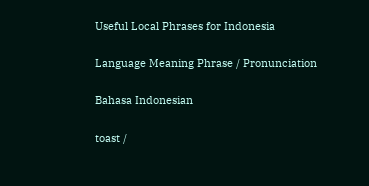Useful Local Phrases for Indonesia

Language Meaning Phrase / Pronunciation

Bahasa Indonesian

toast /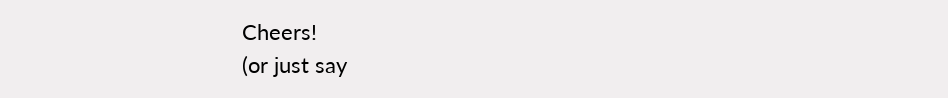Cheers!
(or just say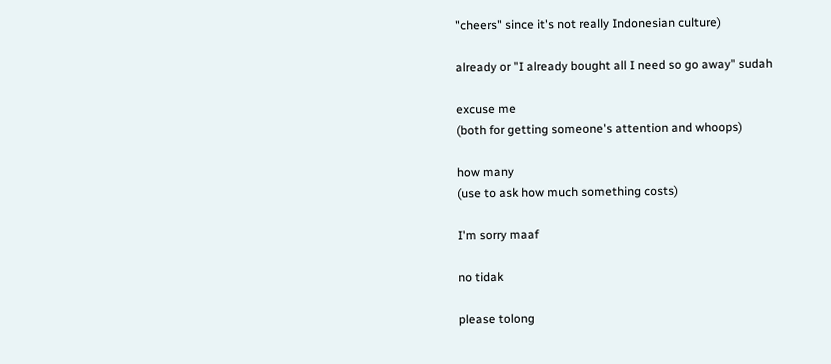"cheers" since it's not really Indonesian culture)

already or "I already bought all I need so go away" sudah

excuse me
(both for getting someone's attention and whoops)

how many
(use to ask how much something costs)

I'm sorry maaf

no tidak

please tolong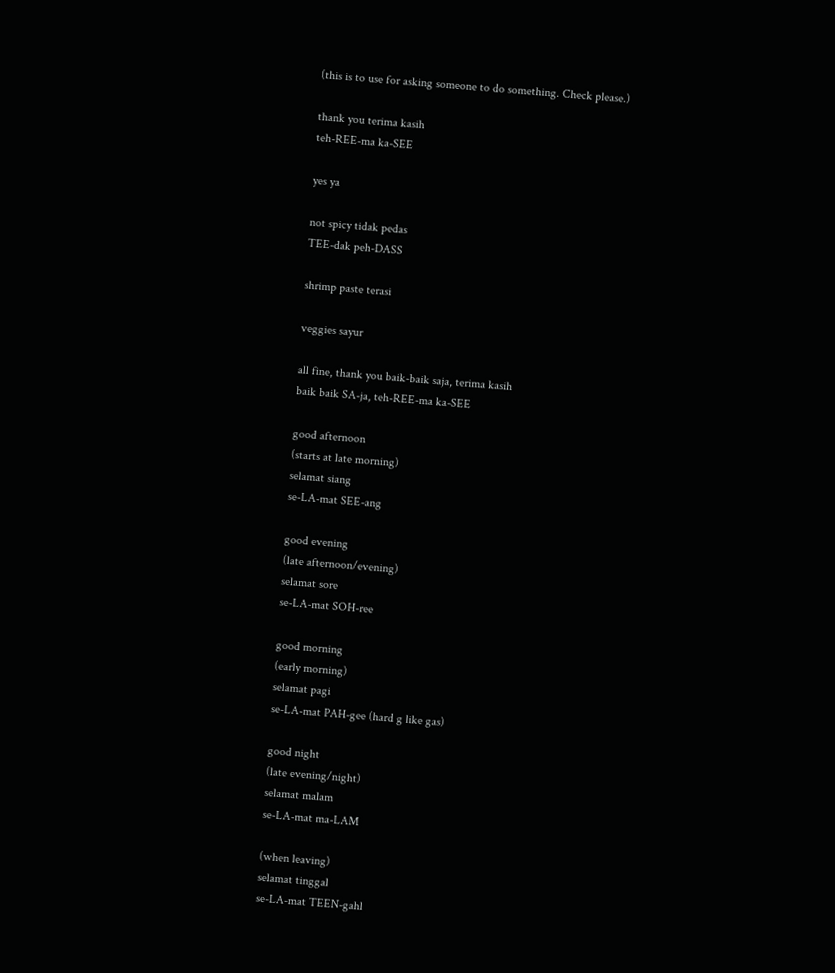(this is to use for asking someone to do something. Check please.)

thank you terima kasih
teh-REE-ma ka-SEE

yes ya

not spicy tidak pedas
TEE-dak peh-DASS

shrimp paste terasi

veggies sayur

all fine, thank you baik-baik saja, terima kasih
baik baik SA-ja, teh-REE-ma ka-SEE

good afternoon
(starts at late morning)
selamat siang
se-LA-mat SEE-ang

good evening
(late afternoon/evening)
selamat sore
se-LA-mat SOH-ree

good morning
(early morning)
selamat pagi
se-LA-mat PAH-gee (hard g like gas)

good night
(late evening/night)
selamat malam
se-LA-mat ma-LAM

(when leaving)
selamat tinggal
se-LA-mat TEEN-gahl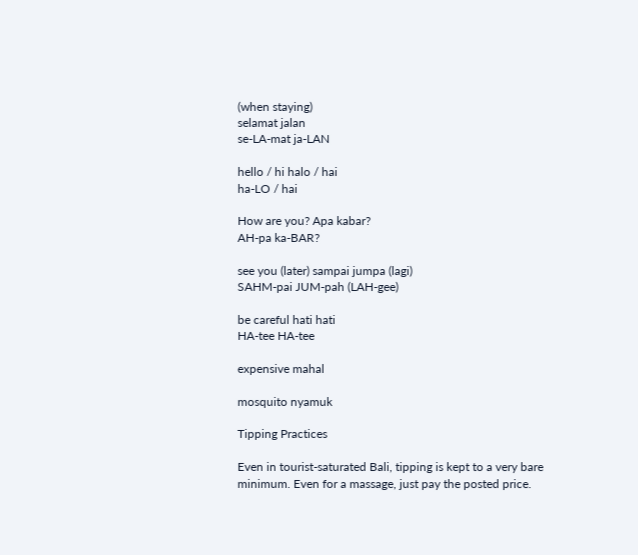(when staying)
selamat jalan
se-LA-mat ja-LAN

hello / hi halo / hai
ha-LO / hai

How are you? Apa kabar?
AH-pa ka-BAR?

see you (later) sampai jumpa (lagi)
SAHM-pai JUM-pah (LAH-gee)

be careful hati hati
HA-tee HA-tee

expensive mahal

mosquito nyamuk

Tipping Practices

Even in tourist-saturated Bali, tipping is kept to a very bare minimum. Even for a massage, just pay the posted price.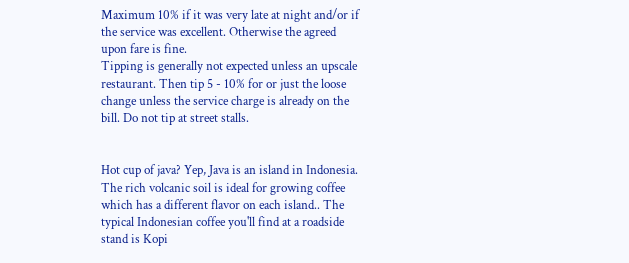Maximum 10% if it was very late at night and/or if the service was excellent. Otherwise the agreed upon fare is fine.
Tipping is generally not expected unless an upscale restaurant. Then tip 5 - 10% for or just the loose change unless the service charge is already on the bill. Do not tip at street stalls.


Hot cup of java? Yep, Java is an island in Indonesia. The rich volcanic soil is ideal for growing coffee which has a different flavor on each island.. The typical Indonesian coffee you'll find at a roadside stand is Kopi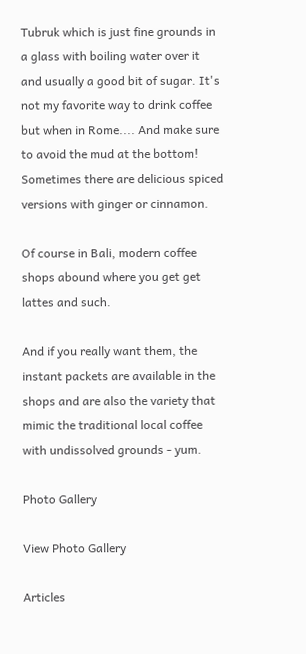Tubruk which is just fine grounds in a glass with boiling water over it and usually a good bit of sugar. It's not my favorite way to drink coffee but when in Rome.... And make sure to avoid the mud at the bottom! Sometimes there are delicious spiced versions with ginger or cinnamon.

Of course in Bali, modern coffee shops abound where you get get lattes and such.

And if you really want them, the instant packets are available in the shops and are also the variety that mimic the traditional local coffee with undissolved grounds - yum.

Photo Gallery

View Photo Gallery

Articles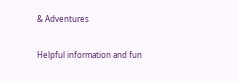& Adventures

Helpful information and fun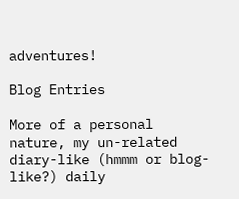adventures!

Blog Entries

More of a personal nature, my un-related diary-like (hmmm or blog-like?) daily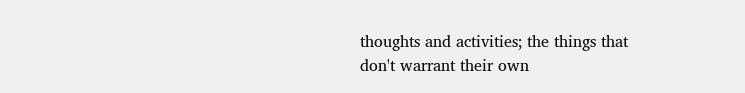thoughts and activities; the things that don't warrant their own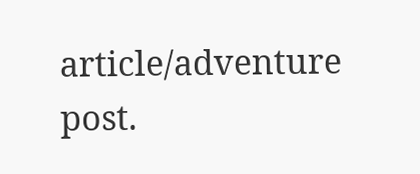article/adventure post.